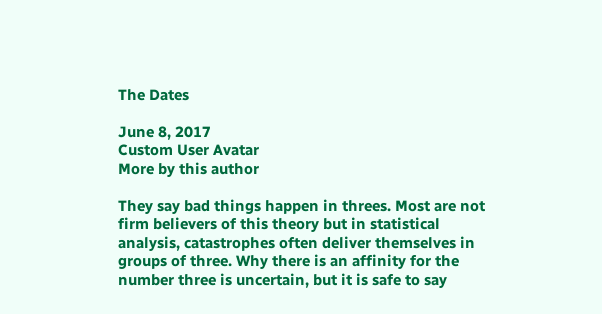The Dates

June 8, 2017
Custom User Avatar
More by this author

They say bad things happen in threes. Most are not firm believers of this theory but in statistical analysis, catastrophes often deliver themselves in groups of three. Why there is an affinity for the number three is uncertain, but it is safe to say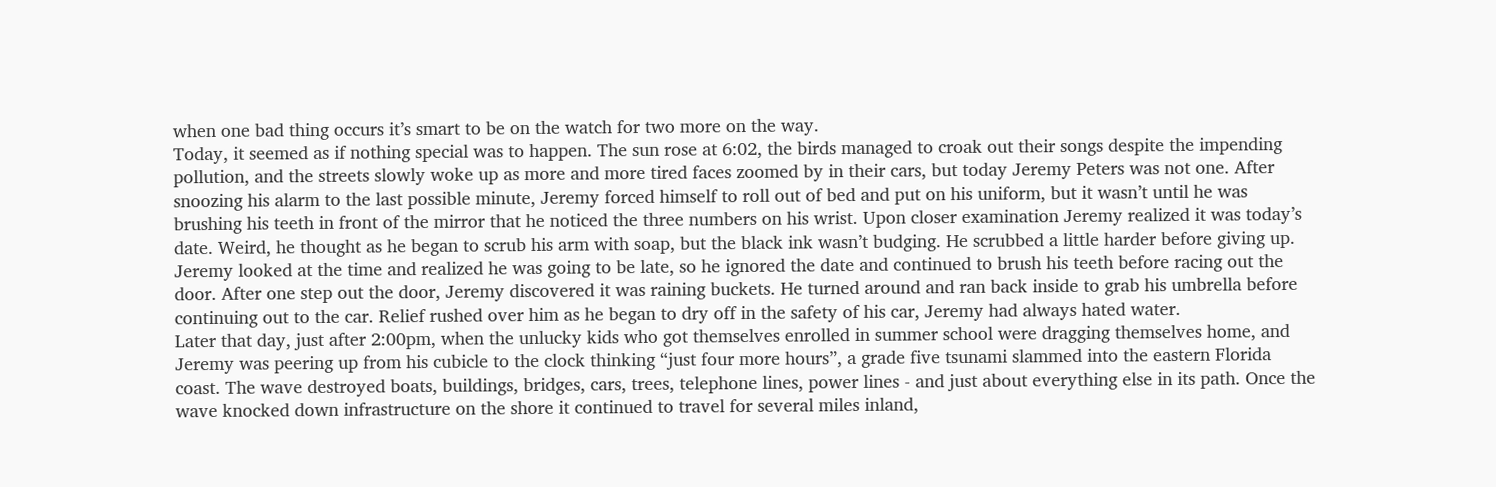when one bad thing occurs it’s smart to be on the watch for two more on the way.
Today, it seemed as if nothing special was to happen. The sun rose at 6:02, the birds managed to croak out their songs despite the impending pollution, and the streets slowly woke up as more and more tired faces zoomed by in their cars, but today Jeremy Peters was not one. After snoozing his alarm to the last possible minute, Jeremy forced himself to roll out of bed and put on his uniform, but it wasn’t until he was brushing his teeth in front of the mirror that he noticed the three numbers on his wrist. Upon closer examination Jeremy realized it was today’s date. Weird, he thought as he began to scrub his arm with soap, but the black ink wasn’t budging. He scrubbed a little harder before giving up. Jeremy looked at the time and realized he was going to be late, so he ignored the date and continued to brush his teeth before racing out the door. After one step out the door, Jeremy discovered it was raining buckets. He turned around and ran back inside to grab his umbrella before continuing out to the car. Relief rushed over him as he began to dry off in the safety of his car, Jeremy had always hated water.
Later that day, just after 2:00pm, when the unlucky kids who got themselves enrolled in summer school were dragging themselves home, and Jeremy was peering up from his cubicle to the clock thinking “just four more hours”, a grade five tsunami slammed into the eastern Florida coast. The wave destroyed boats, buildings, bridges, cars, trees, telephone lines, power lines - and just about everything else in its path. Once the wave knocked down infrastructure on the shore it continued to travel for several miles inland,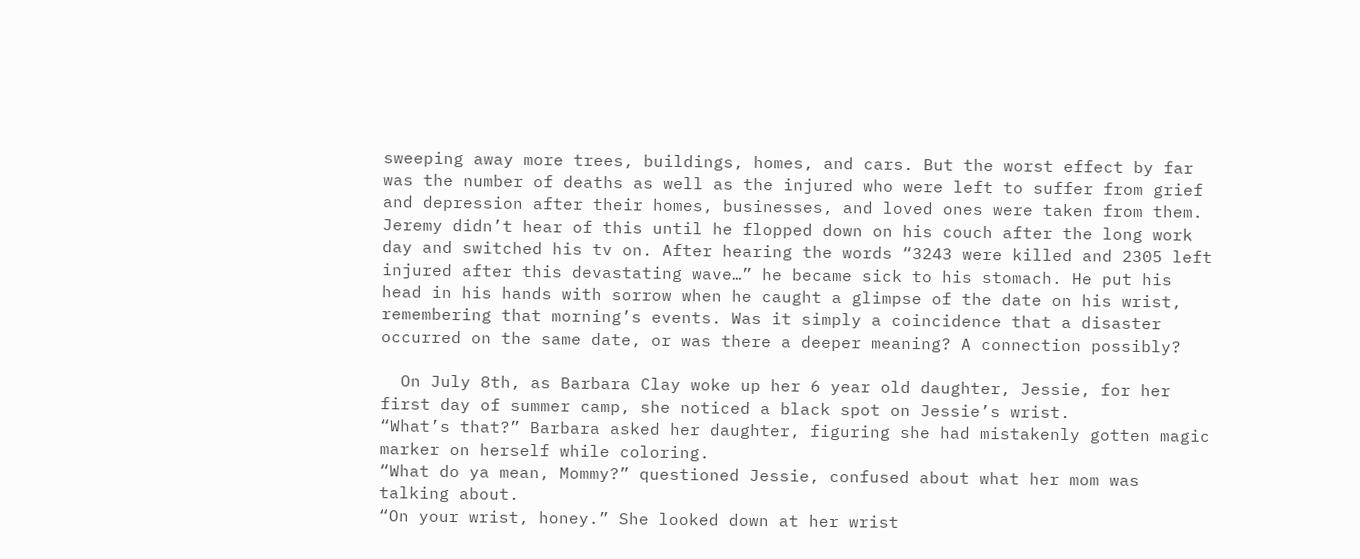sweeping away more trees, buildings, homes, and cars. But the worst effect by far was the number of deaths as well as the injured who were left to suffer from grief and depression after their homes, businesses, and loved ones were taken from them.
Jeremy didn’t hear of this until he flopped down on his couch after the long work day and switched his tv on. After hearing the words “3243 were killed and 2305 left injured after this devastating wave…” he became sick to his stomach. He put his head in his hands with sorrow when he caught a glimpse of the date on his wrist, remembering that morning’s events. Was it simply a coincidence that a disaster occurred on the same date, or was there a deeper meaning? A connection possibly?

  On July 8th, as Barbara Clay woke up her 6 year old daughter, Jessie, for her first day of summer camp, she noticed a black spot on Jessie’s wrist.
“What’s that?” Barbara asked her daughter, figuring she had mistakenly gotten magic marker on herself while coloring.
“What do ya mean, Mommy?” questioned Jessie, confused about what her mom was talking about.
“On your wrist, honey.” She looked down at her wrist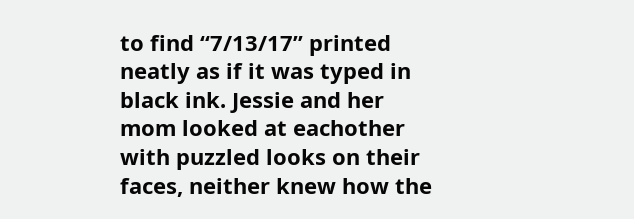to find “7/13/17” printed neatly as if it was typed in black ink. Jessie and her mom looked at eachother with puzzled looks on their faces, neither knew how the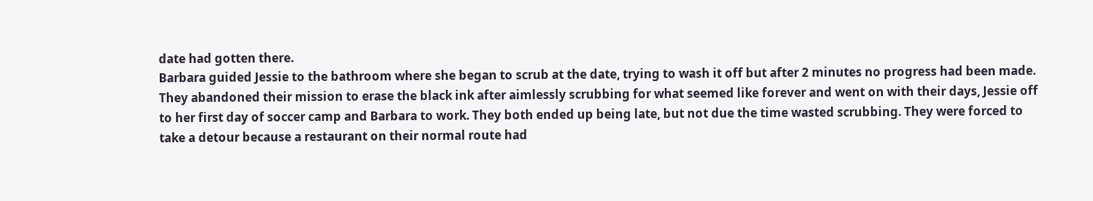date had gotten there.
Barbara guided Jessie to the bathroom where she began to scrub at the date, trying to wash it off but after 2 minutes no progress had been made. They abandoned their mission to erase the black ink after aimlessly scrubbing for what seemed like forever and went on with their days, Jessie off to her first day of soccer camp and Barbara to work. They both ended up being late, but not due the time wasted scrubbing. They were forced to take a detour because a restaurant on their normal route had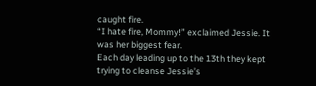caught fire.
“I hate fire, Mommy!” exclaimed Jessie. It was her biggest fear.
Each day leading up to the 13th they kept trying to cleanse Jessie’s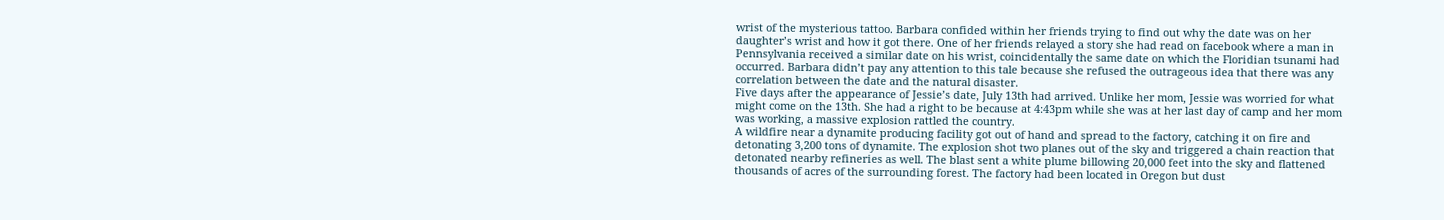wrist of the mysterious tattoo. Barbara confided within her friends trying to find out why the date was on her daughter’s wrist and how it got there. One of her friends relayed a story she had read on facebook where a man in Pennsylvania received a similar date on his wrist, coincidentally the same date on which the Floridian tsunami had occurred. Barbara didn’t pay any attention to this tale because she refused the outrageous idea that there was any correlation between the date and the natural disaster.
Five days after the appearance of Jessie’s date, July 13th had arrived. Unlike her mom, Jessie was worried for what might come on the 13th. She had a right to be because at 4:43pm while she was at her last day of camp and her mom was working, a massive explosion rattled the country.
A wildfire near a dynamite producing facility got out of hand and spread to the factory, catching it on fire and detonating 3,200 tons of dynamite. The explosion shot two planes out of the sky and triggered a chain reaction that detonated nearby refineries as well. The blast sent a white plume billowing 20,000 feet into the sky and flattened thousands of acres of the surrounding forest. The factory had been located in Oregon but dust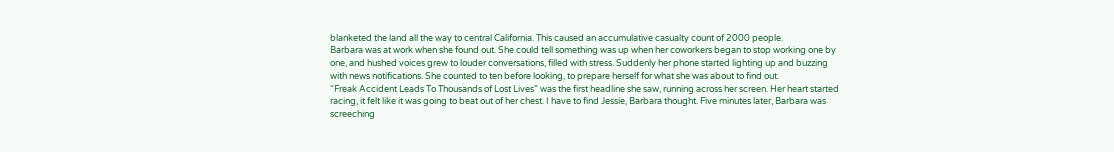blanketed the land all the way to central California. This caused an accumulative casualty count of 2000 people.
Barbara was at work when she found out. She could tell something was up when her coworkers began to stop working one by one, and hushed voices grew to louder conversations, filled with stress. Suddenly her phone started lighting up and buzzing with news notifications. She counted to ten before looking, to prepare herself for what she was about to find out.
“Freak Accident Leads To Thousands of Lost Lives” was the first headline she saw, running across her screen. Her heart started racing, it felt like it was going to beat out of her chest. I have to find Jessie, Barbara thought. Five minutes later, Barbara was screeching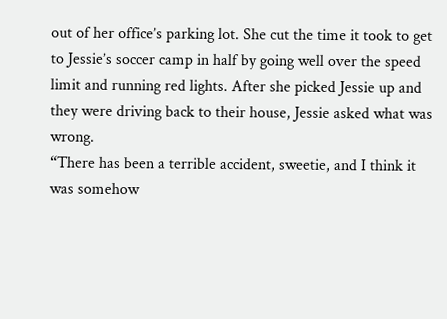out of her office’s parking lot. She cut the time it took to get to Jessie’s soccer camp in half by going well over the speed limit and running red lights. After she picked Jessie up and they were driving back to their house, Jessie asked what was wrong.
“There has been a terrible accident, sweetie, and I think it was somehow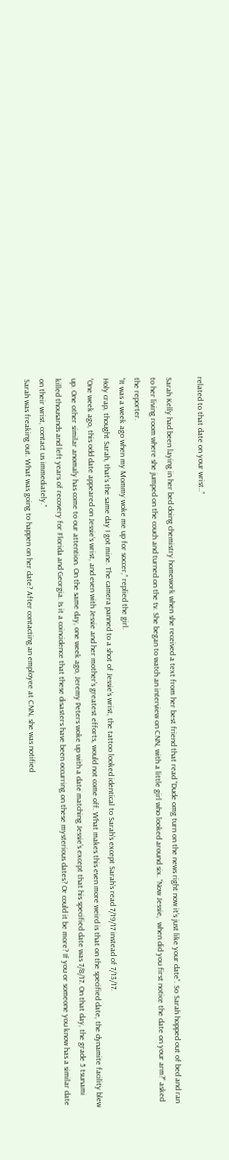related to that date on your wrist..”

Sarah Kelly had been laying in her bed doing chemistry homework when she received a text from her best friend that read “Dude omg turn on the news right now it’s just like your date”. So Sarah hopped out of bed and ran to her living room where she jumped on the couch and turned on the tv. She began to watch an interview on CNN, with a little girl who looked around six. “Now Jessie,  when did you first notice the date on your arm?” asked the reporter.
“It was a week ago when my Mommy woke me up for soccer,” replied the girl.
Holy crap, thought Sarah, that’s the same day I got mine. The camera panned to a shot of Jessie’s wrist, the tattoo looked identical to Sarah’s except Sarah’s read 7/19/17 instead of 7/13/17.
“One week ago, this odd date appeared on Jessie’s wrist, and even with Jessie and her mother’s greatest efforts, would not come off. What makes this even more weird is that on the specified date, the dynamite facility blew up. One other similar anomaly has come to our attention. On the same day, one week ago, Jeremy Peters woke up with a date matching Jessie’s except that his specified date was 7/8/17. On that day, the grade 5 tsunami killed thousands and left years of recovery for Florida and Georgia. Is it a coincidence that these disasters have been occurring on these mysterious dates? Or could it be more? If you or someone you know has a similar date on their wrist, contact us immediately.”
Sarah was freaking out. What was going to happen on her date? After contacting an employee at CNN, she was notified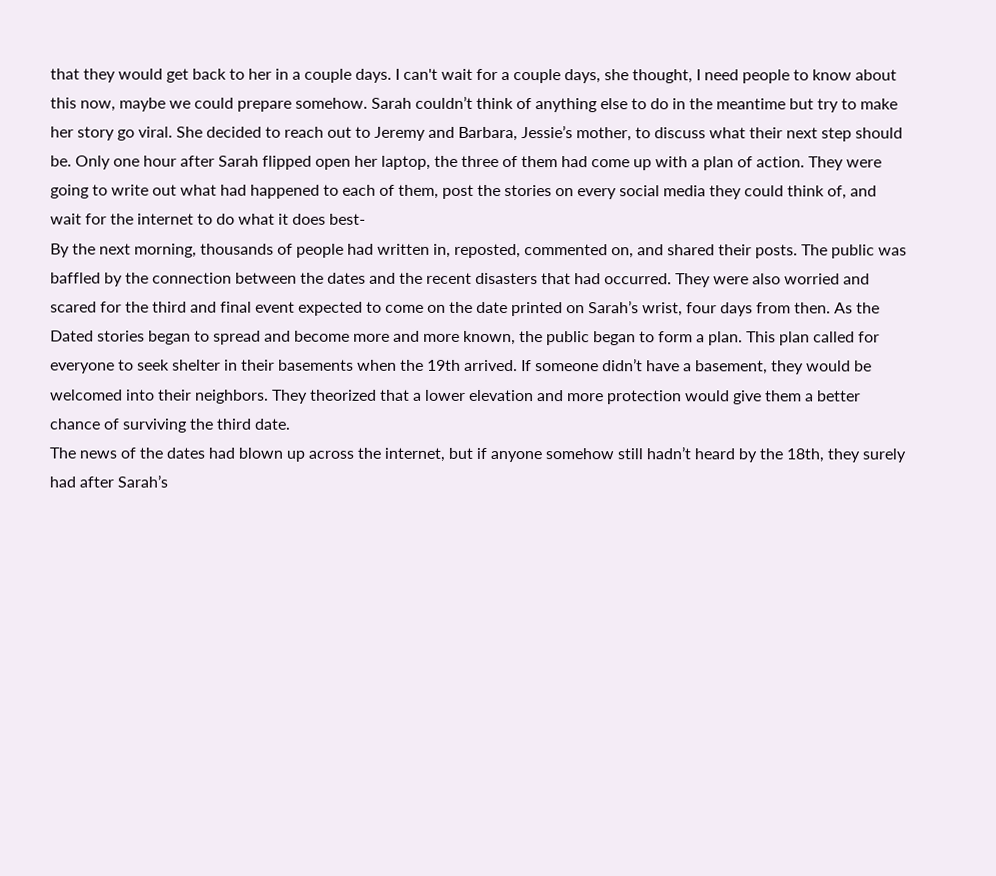that they would get back to her in a couple days. I can't wait for a couple days, she thought, I need people to know about this now, maybe we could prepare somehow. Sarah couldn’t think of anything else to do in the meantime but try to make her story go viral. She decided to reach out to Jeremy and Barbara, Jessie’s mother, to discuss what their next step should be. Only one hour after Sarah flipped open her laptop, the three of them had come up with a plan of action. They were going to write out what had happened to each of them, post the stories on every social media they could think of, and wait for the internet to do what it does best-
By the next morning, thousands of people had written in, reposted, commented on, and shared their posts. The public was baffled by the connection between the dates and the recent disasters that had occurred. They were also worried and scared for the third and final event expected to come on the date printed on Sarah’s wrist, four days from then. As the Dated stories began to spread and become more and more known, the public began to form a plan. This plan called for everyone to seek shelter in their basements when the 19th arrived. If someone didn’t have a basement, they would be welcomed into their neighbors. They theorized that a lower elevation and more protection would give them a better chance of surviving the third date.
The news of the dates had blown up across the internet, but if anyone somehow still hadn’t heard by the 18th, they surely had after Sarah’s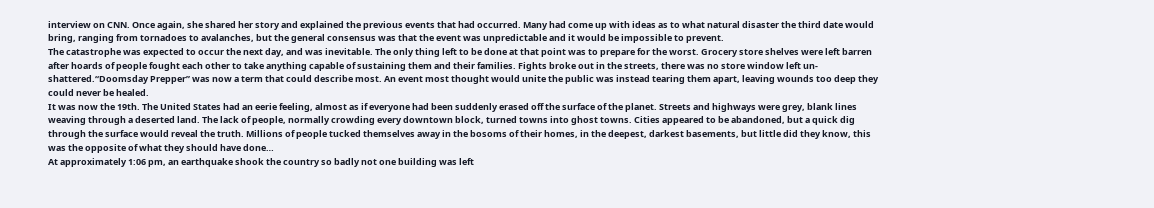interview on CNN. Once again, she shared her story and explained the previous events that had occurred. Many had come up with ideas as to what natural disaster the third date would bring, ranging from tornadoes to avalanches, but the general consensus was that the event was unpredictable and it would be impossible to prevent.
The catastrophe was expected to occur the next day, and was inevitable. The only thing left to be done at that point was to prepare for the worst. Grocery store shelves were left barren after hoards of people fought each other to take anything capable of sustaining them and their families. Fights broke out in the streets, there was no store window left un-shattered.“Doomsday Prepper” was now a term that could describe most. An event most thought would unite the public was instead tearing them apart, leaving wounds too deep they could never be healed.
It was now the 19th. The United States had an eerie feeling, almost as if everyone had been suddenly erased off the surface of the planet. Streets and highways were grey, blank lines weaving through a deserted land. The lack of people, normally crowding every downtown block, turned towns into ghost towns. Cities appeared to be abandoned, but a quick dig through the surface would reveal the truth. Millions of people tucked themselves away in the bosoms of their homes, in the deepest, darkest basements, but little did they know, this was the opposite of what they should have done…
At approximately 1:06 pm, an earthquake shook the country so badly not one building was left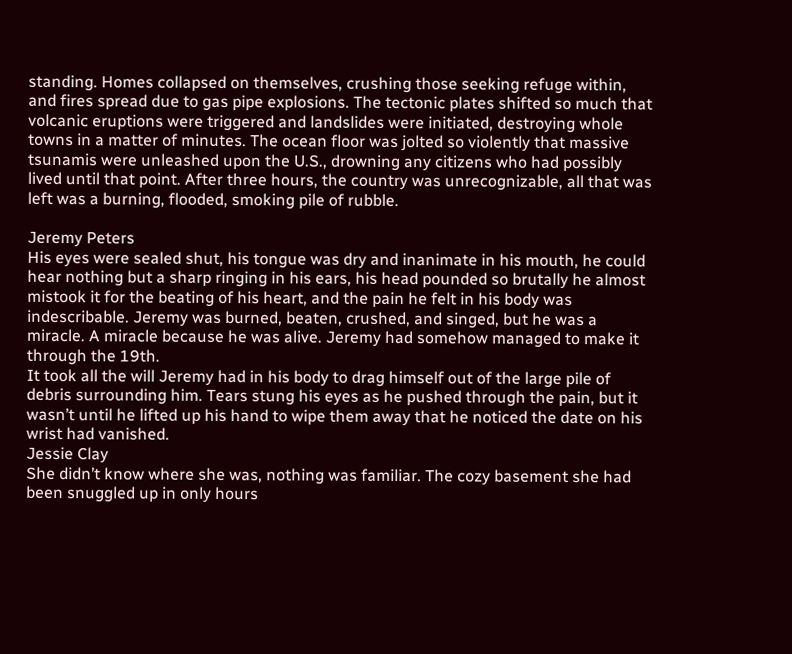standing. Homes collapsed on themselves, crushing those seeking refuge within, and fires spread due to gas pipe explosions. The tectonic plates shifted so much that volcanic eruptions were triggered and landslides were initiated, destroying whole towns in a matter of minutes. The ocean floor was jolted so violently that massive tsunamis were unleashed upon the U.S., drowning any citizens who had possibly lived until that point. After three hours, the country was unrecognizable, all that was left was a burning, flooded, smoking pile of rubble.

Jeremy Peters
His eyes were sealed shut, his tongue was dry and inanimate in his mouth, he could hear nothing but a sharp ringing in his ears, his head pounded so brutally he almost mistook it for the beating of his heart, and the pain he felt in his body was indescribable. Jeremy was burned, beaten, crushed, and singed, but he was a miracle. A miracle because he was alive. Jeremy had somehow managed to make it through the 19th.
It took all the will Jeremy had in his body to drag himself out of the large pile of debris surrounding him. Tears stung his eyes as he pushed through the pain, but it wasn’t until he lifted up his hand to wipe them away that he noticed the date on his wrist had vanished.
Jessie Clay
She didn’t know where she was, nothing was familiar. The cozy basement she had been snuggled up in only hours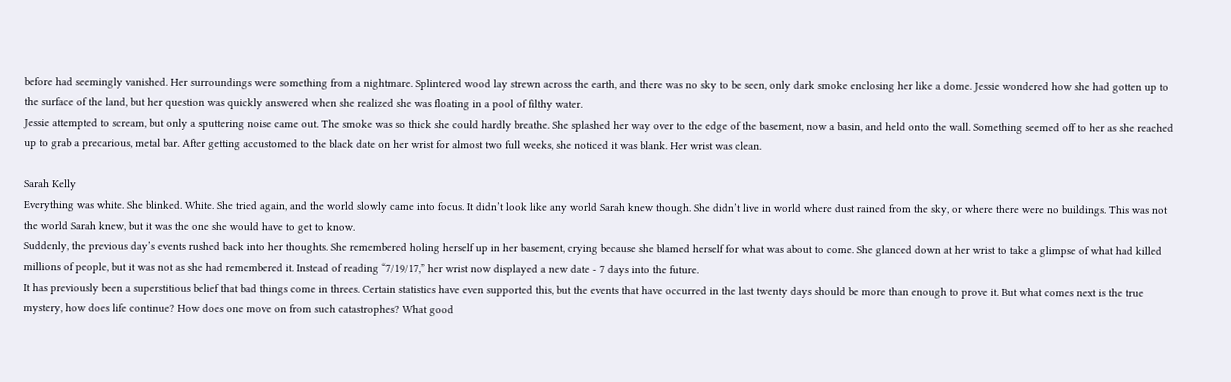before had seemingly vanished. Her surroundings were something from a nightmare. Splintered wood lay strewn across the earth, and there was no sky to be seen, only dark smoke enclosing her like a dome. Jessie wondered how she had gotten up to the surface of the land, but her question was quickly answered when she realized she was floating in a pool of filthy water.
Jessie attempted to scream, but only a sputtering noise came out. The smoke was so thick she could hardly breathe. She splashed her way over to the edge of the basement, now a basin, and held onto the wall. Something seemed off to her as she reached up to grab a precarious, metal bar. After getting accustomed to the black date on her wrist for almost two full weeks, she noticed it was blank. Her wrist was clean.

Sarah Kelly
Everything was white. She blinked. White. She tried again, and the world slowly came into focus. It didn’t look like any world Sarah knew though. She didn’t live in world where dust rained from the sky, or where there were no buildings. This was not the world Sarah knew, but it was the one she would have to get to know.
Suddenly, the previous day’s events rushed back into her thoughts. She remembered holing herself up in her basement, crying because she blamed herself for what was about to come. She glanced down at her wrist to take a glimpse of what had killed millions of people, but it was not as she had remembered it. Instead of reading “7/19/17,” her wrist now displayed a new date - 7 days into the future.
It has previously been a superstitious belief that bad things come in threes. Certain statistics have even supported this, but the events that have occurred in the last twenty days should be more than enough to prove it. But what comes next is the true mystery, how does life continue? How does one move on from such catastrophes? What good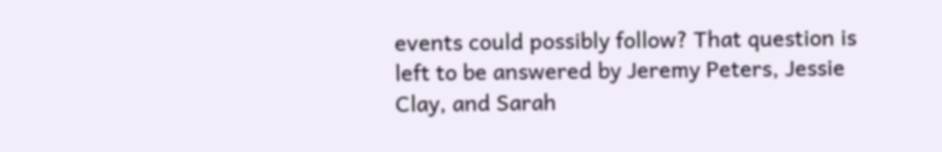events could possibly follow? That question is left to be answered by Jeremy Peters, Jessie Clay, and Sarah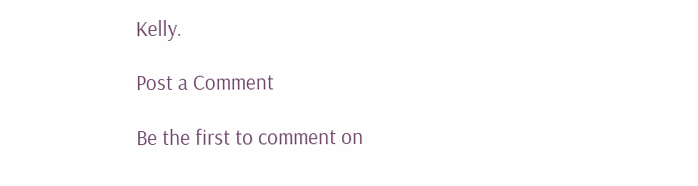Kelly.

Post a Comment

Be the first to comment on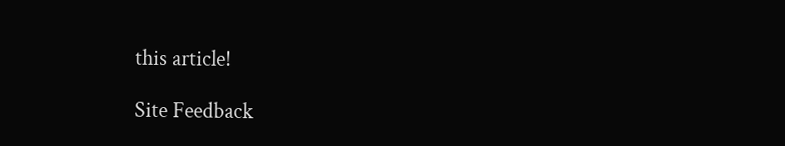this article!

Site Feedback